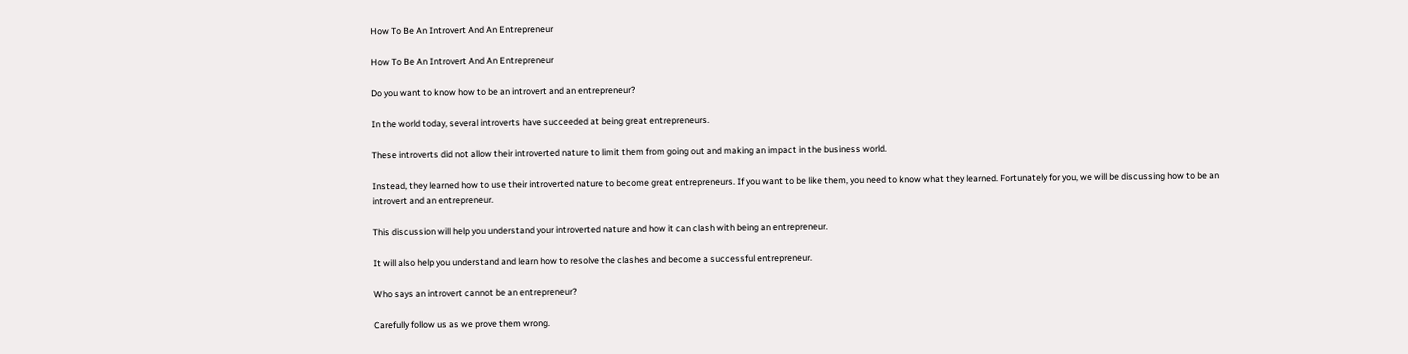How To Be An Introvert And An Entrepreneur

How To Be An Introvert And An Entrepreneur

Do you want to know how to be an introvert and an entrepreneur?

In the world today, several introverts have succeeded at being great entrepreneurs.

These introverts did not allow their introverted nature to limit them from going out and making an impact in the business world.

Instead, they learned how to use their introverted nature to become great entrepreneurs. If you want to be like them, you need to know what they learned. Fortunately for you, we will be discussing how to be an introvert and an entrepreneur.

This discussion will help you understand your introverted nature and how it can clash with being an entrepreneur.

It will also help you understand and learn how to resolve the clashes and become a successful entrepreneur.

Who says an introvert cannot be an entrepreneur?

Carefully follow us as we prove them wrong.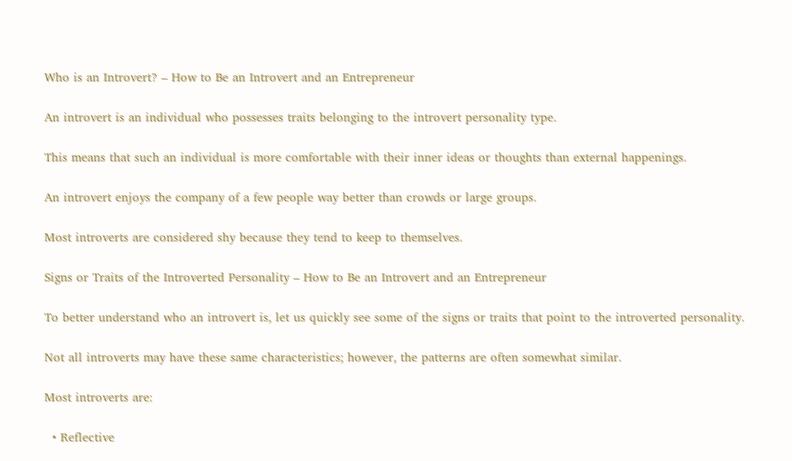Who is an Introvert? – How to Be an Introvert and an Entrepreneur

An introvert is an individual who possesses traits belonging to the introvert personality type.

This means that such an individual is more comfortable with their inner ideas or thoughts than external happenings.

An introvert enjoys the company of a few people way better than crowds or large groups.

Most introverts are considered shy because they tend to keep to themselves.

Signs or Traits of the Introverted Personality – How to Be an Introvert and an Entrepreneur

To better understand who an introvert is, let us quickly see some of the signs or traits that point to the introverted personality.

Not all introverts may have these same characteristics; however, the patterns are often somewhat similar.

Most introverts are:

  • Reflective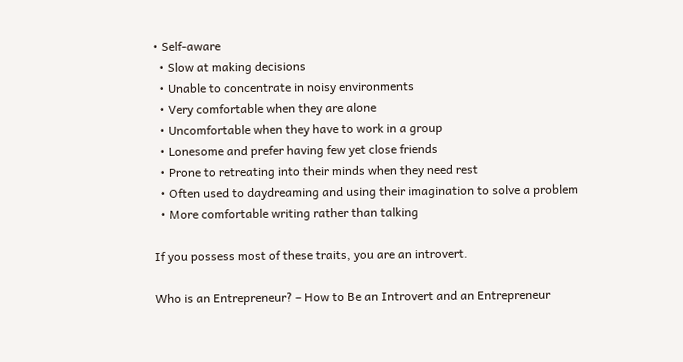• Self-aware
  • Slow at making decisions
  • Unable to concentrate in noisy environments
  • Very comfortable when they are alone
  • Uncomfortable when they have to work in a group
  • Lonesome and prefer having few yet close friends
  • Prone to retreating into their minds when they need rest
  • Often used to daydreaming and using their imagination to solve a problem
  • More comfortable writing rather than talking

If you possess most of these traits, you are an introvert.

Who is an Entrepreneur? – How to Be an Introvert and an Entrepreneur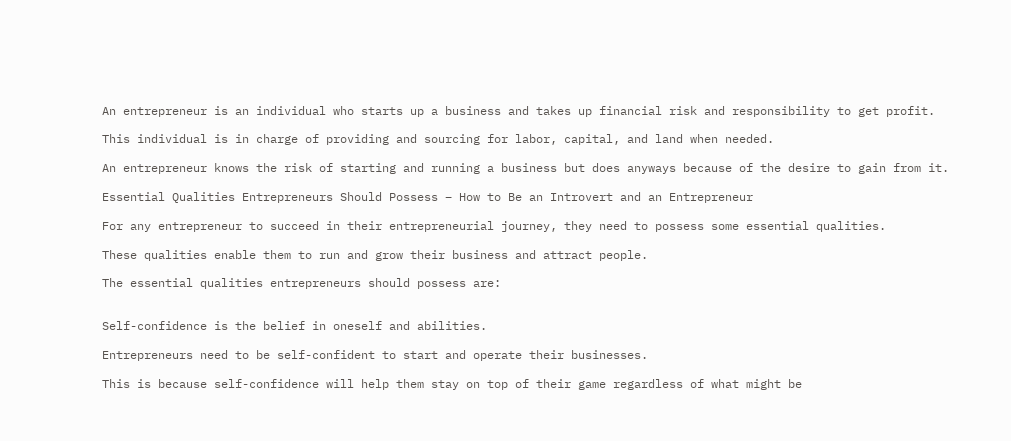An entrepreneur is an individual who starts up a business and takes up financial risk and responsibility to get profit.

This individual is in charge of providing and sourcing for labor, capital, and land when needed.

An entrepreneur knows the risk of starting and running a business but does anyways because of the desire to gain from it.

Essential Qualities Entrepreneurs Should Possess – How to Be an Introvert and an Entrepreneur

For any entrepreneur to succeed in their entrepreneurial journey, they need to possess some essential qualities.

These qualities enable them to run and grow their business and attract people.

The essential qualities entrepreneurs should possess are:


Self-confidence is the belief in oneself and abilities.

Entrepreneurs need to be self-confident to start and operate their businesses.

This is because self-confidence will help them stay on top of their game regardless of what might be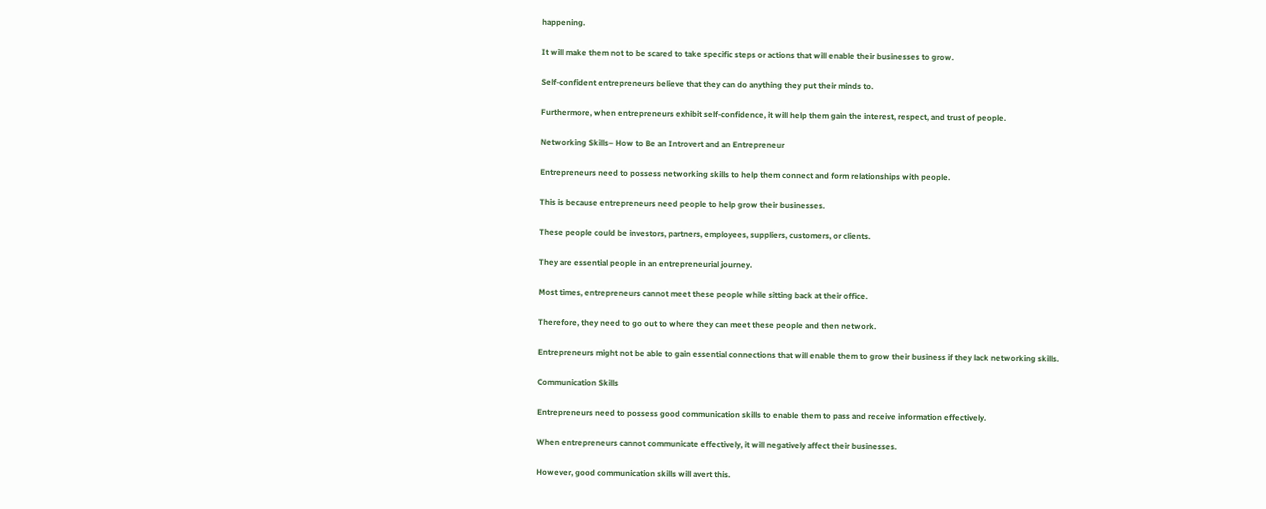happening.

It will make them not to be scared to take specific steps or actions that will enable their businesses to grow.

Self-confident entrepreneurs believe that they can do anything they put their minds to.

Furthermore, when entrepreneurs exhibit self-confidence, it will help them gain the interest, respect, and trust of people.

Networking Skills– How to Be an Introvert and an Entrepreneur

Entrepreneurs need to possess networking skills to help them connect and form relationships with people.

This is because entrepreneurs need people to help grow their businesses.

These people could be investors, partners, employees, suppliers, customers, or clients.

They are essential people in an entrepreneurial journey.

Most times, entrepreneurs cannot meet these people while sitting back at their office.

Therefore, they need to go out to where they can meet these people and then network.

Entrepreneurs might not be able to gain essential connections that will enable them to grow their business if they lack networking skills.

Communication Skills

Entrepreneurs need to possess good communication skills to enable them to pass and receive information effectively.

When entrepreneurs cannot communicate effectively, it will negatively affect their businesses.

However, good communication skills will avert this.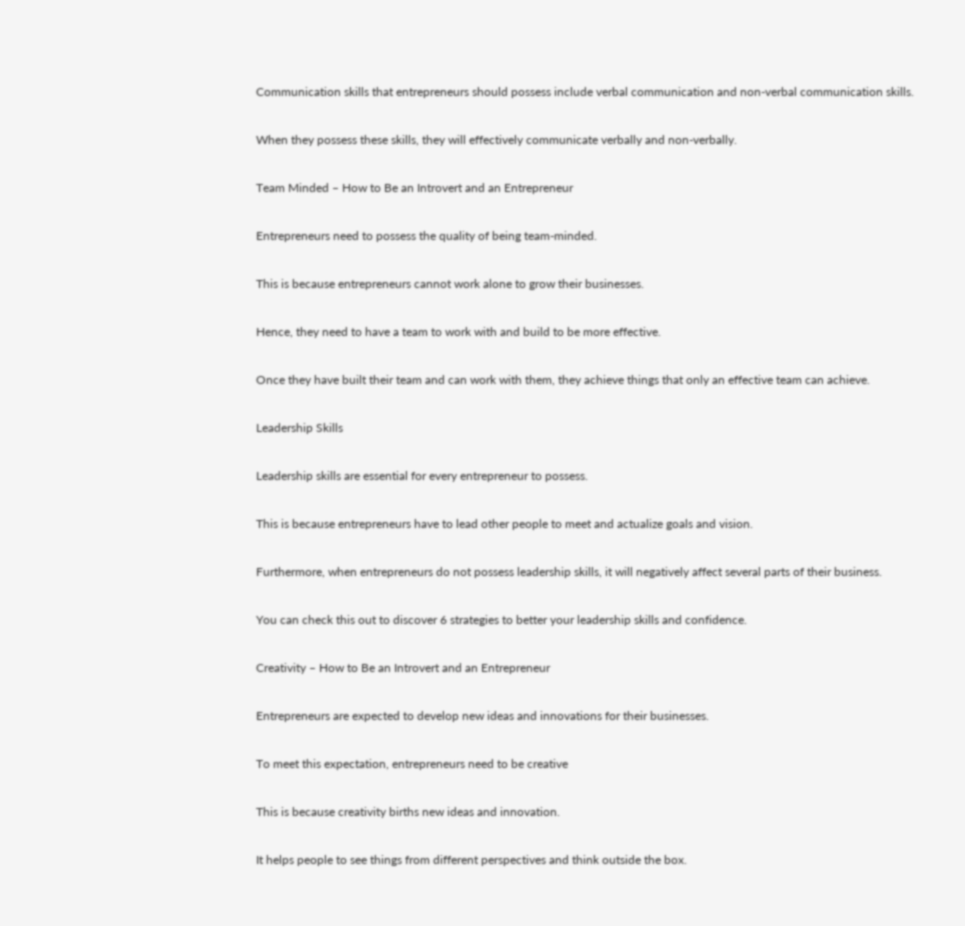Communication skills that entrepreneurs should possess include verbal communication and non-verbal communication skills.

When they possess these skills, they will effectively communicate verbally and non-verbally.

Team Minded – How to Be an Introvert and an Entrepreneur

Entrepreneurs need to possess the quality of being team-minded.

This is because entrepreneurs cannot work alone to grow their businesses.

Hence, they need to have a team to work with and build to be more effective.

Once they have built their team and can work with them, they achieve things that only an effective team can achieve.

Leadership Skills

Leadership skills are essential for every entrepreneur to possess.

This is because entrepreneurs have to lead other people to meet and actualize goals and vision.

Furthermore, when entrepreneurs do not possess leadership skills, it will negatively affect several parts of their business.

You can check this out to discover 6 strategies to better your leadership skills and confidence.

Creativity – How to Be an Introvert and an Entrepreneur

Entrepreneurs are expected to develop new ideas and innovations for their businesses.

To meet this expectation, entrepreneurs need to be creative

This is because creativity births new ideas and innovation.

It helps people to see things from different perspectives and think outside the box.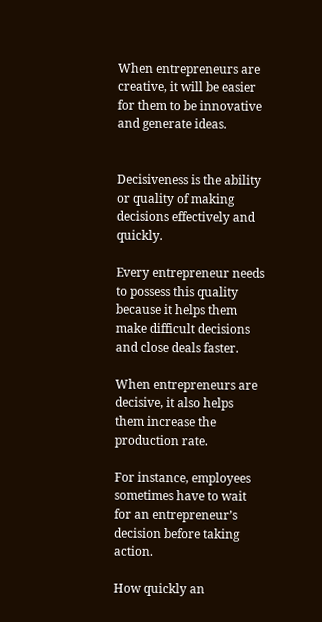When entrepreneurs are creative, it will be easier for them to be innovative and generate ideas.


Decisiveness is the ability or quality of making decisions effectively and quickly.

Every entrepreneur needs to possess this quality because it helps them make difficult decisions and close deals faster.

When entrepreneurs are decisive, it also helps them increase the production rate.

For instance, employees sometimes have to wait for an entrepreneur’s decision before taking action.

How quickly an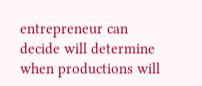entrepreneur can decide will determine when productions will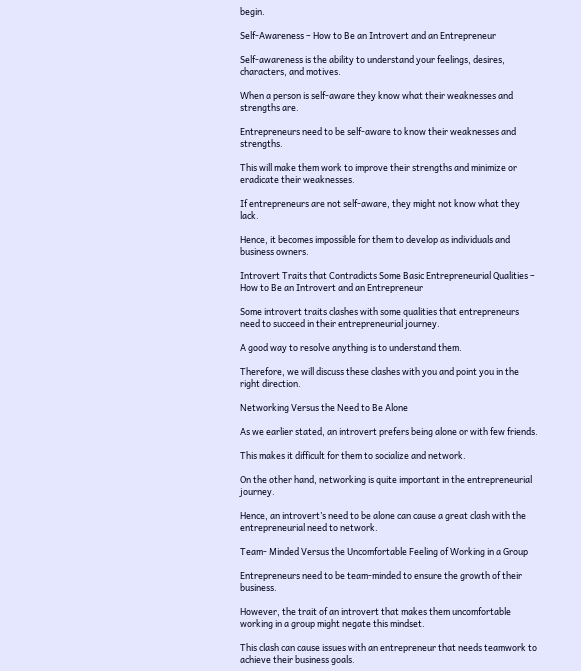begin.

Self-Awareness – How to Be an Introvert and an Entrepreneur

Self-awareness is the ability to understand your feelings, desires, characters, and motives.

When a person is self-aware they know what their weaknesses and strengths are.

Entrepreneurs need to be self-aware to know their weaknesses and strengths.

This will make them work to improve their strengths and minimize or eradicate their weaknesses.

If entrepreneurs are not self-aware, they might not know what they lack.

Hence, it becomes impossible for them to develop as individuals and business owners.

Introvert Traits that Contradicts Some Basic Entrepreneurial Qualities – How to Be an Introvert and an Entrepreneur

Some introvert traits clashes with some qualities that entrepreneurs need to succeed in their entrepreneurial journey.

A good way to resolve anything is to understand them.

Therefore, we will discuss these clashes with you and point you in the right direction.

Networking Versus the Need to Be Alone

As we earlier stated, an introvert prefers being alone or with few friends.

This makes it difficult for them to socialize and network.

On the other hand, networking is quite important in the entrepreneurial journey.

Hence, an introvert’s need to be alone can cause a great clash with the entrepreneurial need to network.

Team- Minded Versus the Uncomfortable Feeling of Working in a Group

Entrepreneurs need to be team-minded to ensure the growth of their business.

However, the trait of an introvert that makes them uncomfortable working in a group might negate this mindset.

This clash can cause issues with an entrepreneur that needs teamwork to achieve their business goals.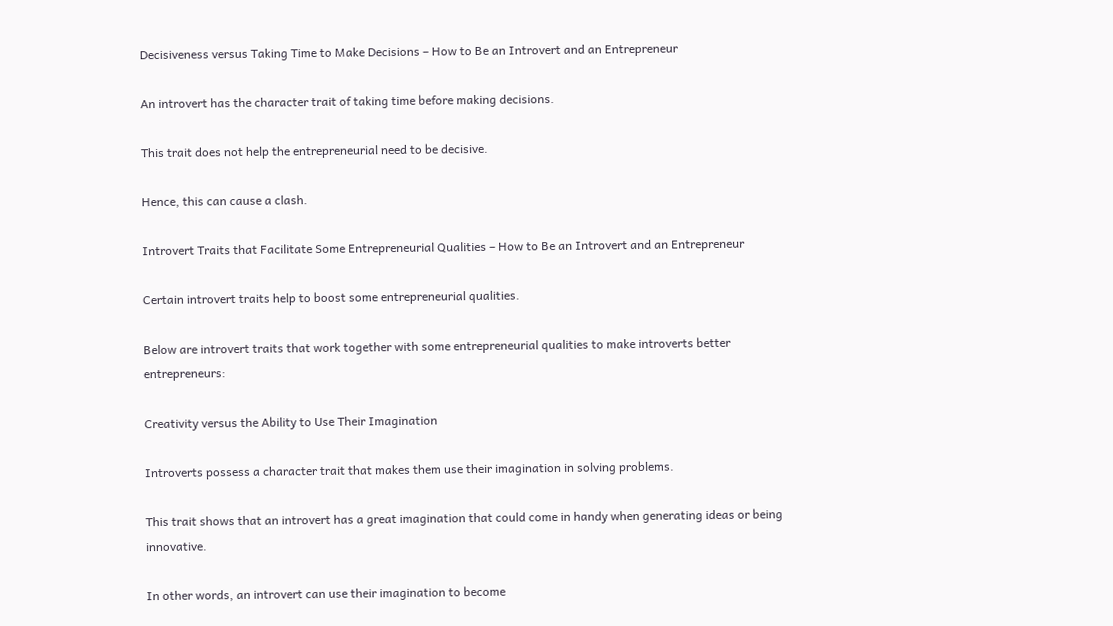Decisiveness versus Taking Time to Make Decisions – How to Be an Introvert and an Entrepreneur

An introvert has the character trait of taking time before making decisions.

This trait does not help the entrepreneurial need to be decisive.

Hence, this can cause a clash.

Introvert Traits that Facilitate Some Entrepreneurial Qualities – How to Be an Introvert and an Entrepreneur

Certain introvert traits help to boost some entrepreneurial qualities.

Below are introvert traits that work together with some entrepreneurial qualities to make introverts better entrepreneurs:

Creativity versus the Ability to Use Their Imagination

Introverts possess a character trait that makes them use their imagination in solving problems.

This trait shows that an introvert has a great imagination that could come in handy when generating ideas or being innovative.

In other words, an introvert can use their imagination to become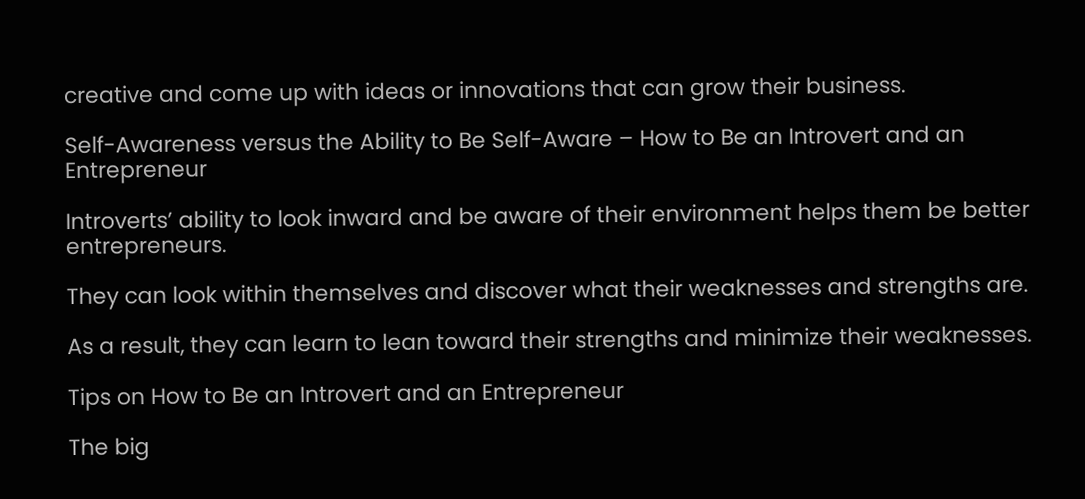creative and come up with ideas or innovations that can grow their business.

Self-Awareness versus the Ability to Be Self-Aware – How to Be an Introvert and an Entrepreneur

Introverts’ ability to look inward and be aware of their environment helps them be better entrepreneurs.

They can look within themselves and discover what their weaknesses and strengths are.

As a result, they can learn to lean toward their strengths and minimize their weaknesses.

Tips on How to Be an Introvert and an Entrepreneur

The big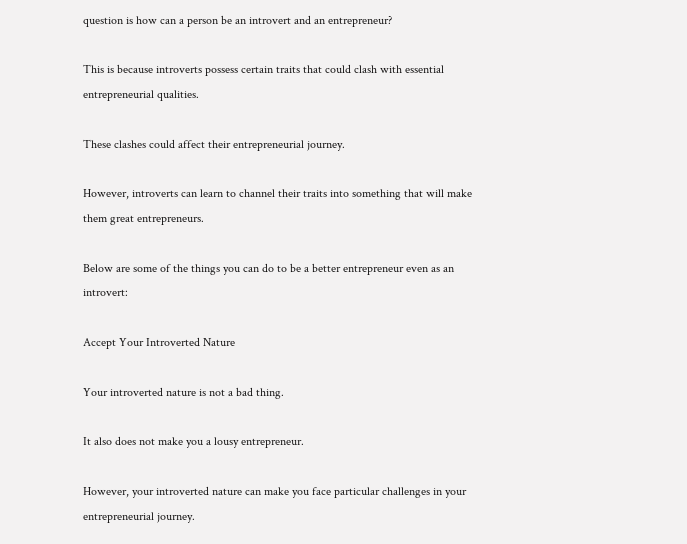question is how can a person be an introvert and an entrepreneur?

This is because introverts possess certain traits that could clash with essential entrepreneurial qualities.

These clashes could affect their entrepreneurial journey.

However, introverts can learn to channel their traits into something that will make them great entrepreneurs.

Below are some of the things you can do to be a better entrepreneur even as an introvert:

Accept Your Introverted Nature

Your introverted nature is not a bad thing.

It also does not make you a lousy entrepreneur.

However, your introverted nature can make you face particular challenges in your entrepreneurial journey.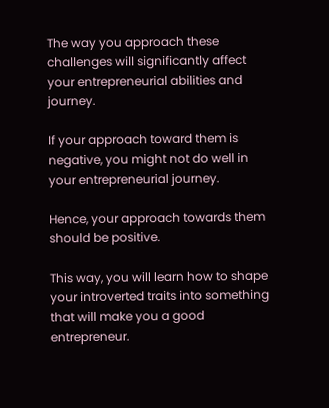The way you approach these challenges will significantly affect your entrepreneurial abilities and journey.

If your approach toward them is negative, you might not do well in your entrepreneurial journey.

Hence, your approach towards them should be positive.

This way, you will learn how to shape your introverted traits into something that will make you a good entrepreneur.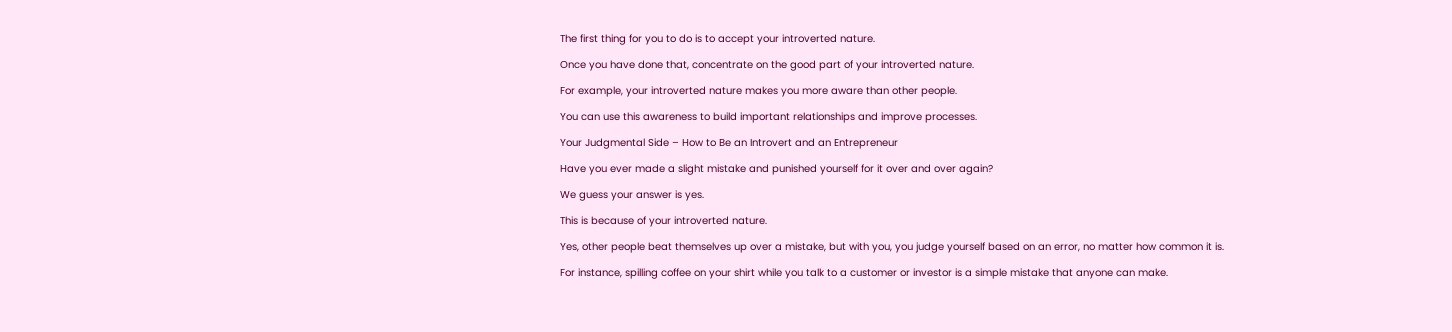The first thing for you to do is to accept your introverted nature.

Once you have done that, concentrate on the good part of your introverted nature.

For example, your introverted nature makes you more aware than other people.

You can use this awareness to build important relationships and improve processes.

Your Judgmental Side – How to Be an Introvert and an Entrepreneur

Have you ever made a slight mistake and punished yourself for it over and over again?

We guess your answer is yes.

This is because of your introverted nature.

Yes, other people beat themselves up over a mistake, but with you, you judge yourself based on an error, no matter how common it is.

For instance, spilling coffee on your shirt while you talk to a customer or investor is a simple mistake that anyone can make.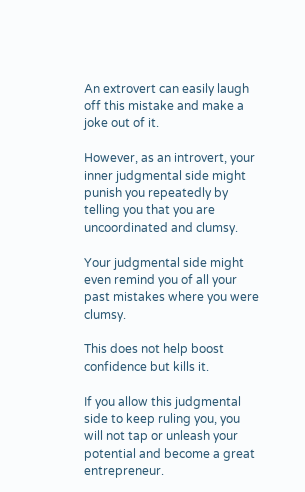An extrovert can easily laugh off this mistake and make a joke out of it.

However, as an introvert, your inner judgmental side might punish you repeatedly by telling you that you are uncoordinated and clumsy.

Your judgmental side might even remind you of all your past mistakes where you were clumsy.

This does not help boost confidence but kills it.

If you allow this judgmental side to keep ruling you, you will not tap or unleash your potential and become a great entrepreneur.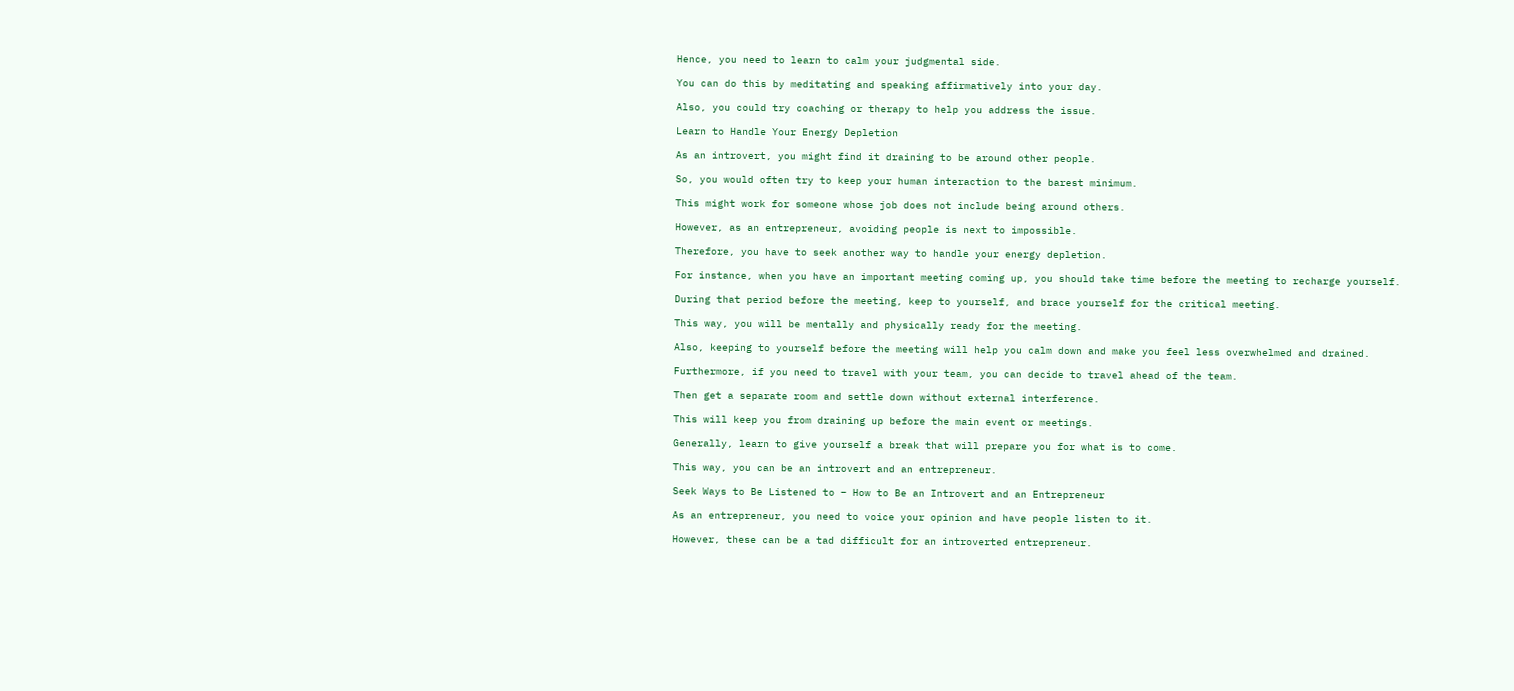Hence, you need to learn to calm your judgmental side.

You can do this by meditating and speaking affirmatively into your day.

Also, you could try coaching or therapy to help you address the issue.

Learn to Handle Your Energy Depletion

As an introvert, you might find it draining to be around other people.

So, you would often try to keep your human interaction to the barest minimum.

This might work for someone whose job does not include being around others.

However, as an entrepreneur, avoiding people is next to impossible.

Therefore, you have to seek another way to handle your energy depletion.

For instance, when you have an important meeting coming up, you should take time before the meeting to recharge yourself.

During that period before the meeting, keep to yourself, and brace yourself for the critical meeting.

This way, you will be mentally and physically ready for the meeting.

Also, keeping to yourself before the meeting will help you calm down and make you feel less overwhelmed and drained.

Furthermore, if you need to travel with your team, you can decide to travel ahead of the team.

Then get a separate room and settle down without external interference.

This will keep you from draining up before the main event or meetings.

Generally, learn to give yourself a break that will prepare you for what is to come.

This way, you can be an introvert and an entrepreneur.

Seek Ways to Be Listened to – How to Be an Introvert and an Entrepreneur

As an entrepreneur, you need to voice your opinion and have people listen to it.

However, these can be a tad difficult for an introverted entrepreneur.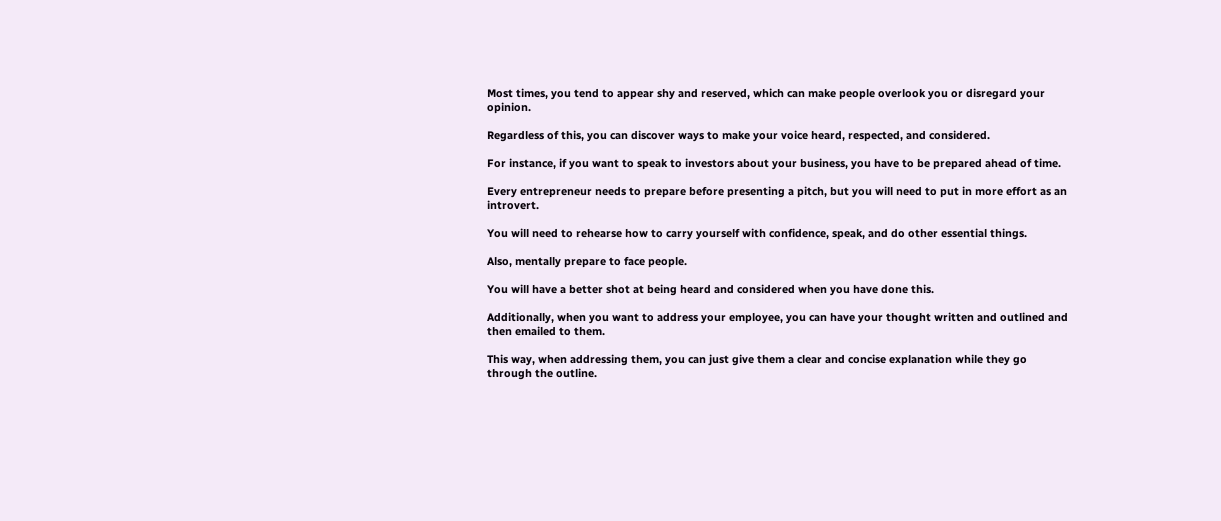Most times, you tend to appear shy and reserved, which can make people overlook you or disregard your opinion.

Regardless of this, you can discover ways to make your voice heard, respected, and considered.

For instance, if you want to speak to investors about your business, you have to be prepared ahead of time.

Every entrepreneur needs to prepare before presenting a pitch, but you will need to put in more effort as an introvert.

You will need to rehearse how to carry yourself with confidence, speak, and do other essential things.

Also, mentally prepare to face people.

You will have a better shot at being heard and considered when you have done this.

Additionally, when you want to address your employee, you can have your thought written and outlined and then emailed to them.

This way, when addressing them, you can just give them a clear and concise explanation while they go through the outline.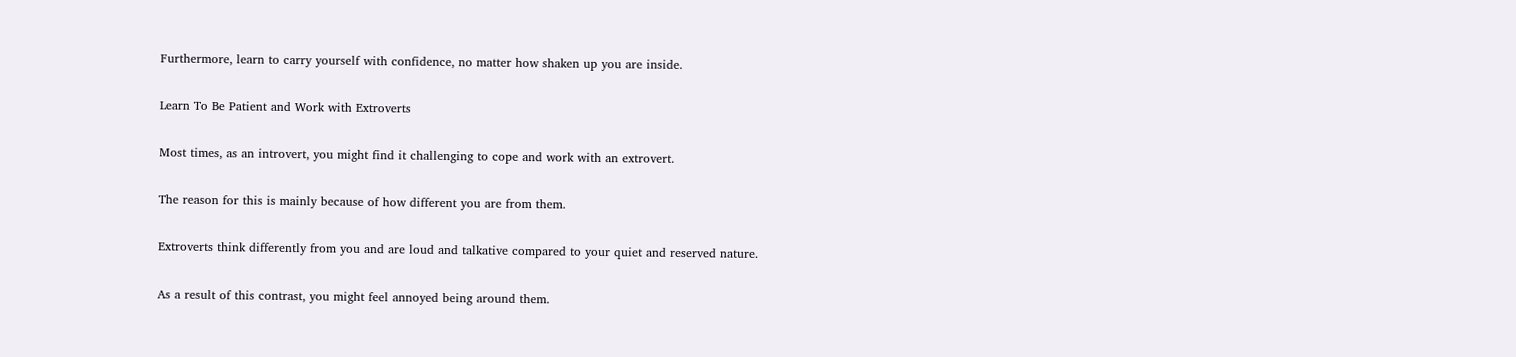Furthermore, learn to carry yourself with confidence, no matter how shaken up you are inside.

Learn To Be Patient and Work with Extroverts

Most times, as an introvert, you might find it challenging to cope and work with an extrovert.

The reason for this is mainly because of how different you are from them.

Extroverts think differently from you and are loud and talkative compared to your quiet and reserved nature.

As a result of this contrast, you might feel annoyed being around them.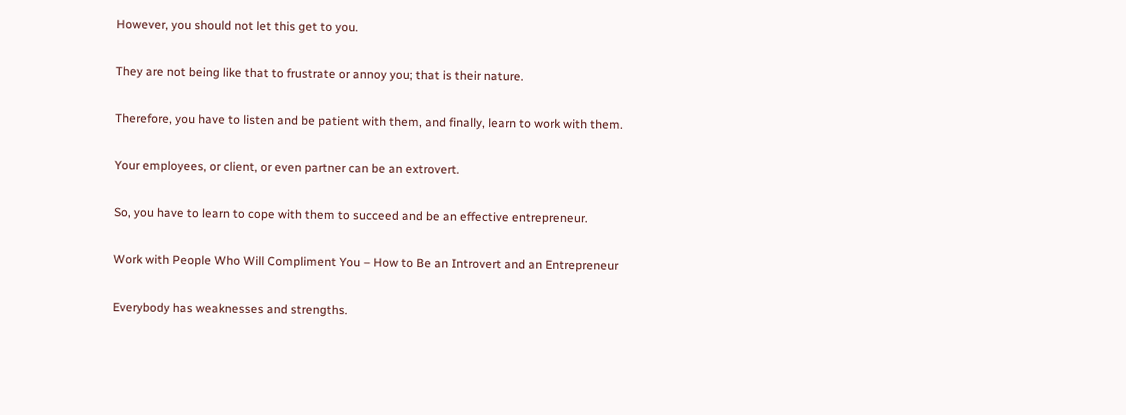However, you should not let this get to you.

They are not being like that to frustrate or annoy you; that is their nature.

Therefore, you have to listen and be patient with them, and finally, learn to work with them.

Your employees, or client, or even partner can be an extrovert.

So, you have to learn to cope with them to succeed and be an effective entrepreneur.

Work with People Who Will Compliment You – How to Be an Introvert and an Entrepreneur

Everybody has weaknesses and strengths.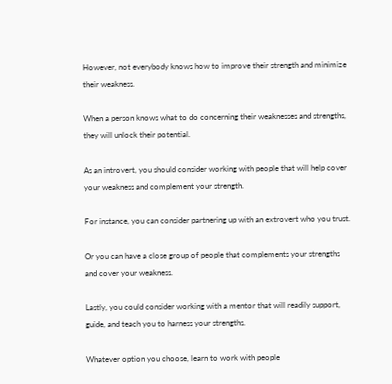However, not everybody knows how to improve their strength and minimize their weakness.

When a person knows what to do concerning their weaknesses and strengths, they will unlock their potential.

As an introvert, you should consider working with people that will help cover your weakness and complement your strength.

For instance, you can consider partnering up with an extrovert who you trust.

Or you can have a close group of people that complements your strengths and cover your weakness.

Lastly, you could consider working with a mentor that will readily support, guide, and teach you to harness your strengths.

Whatever option you choose, learn to work with people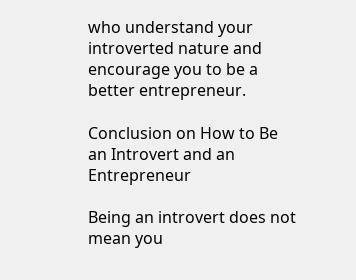who understand your introverted nature and encourage you to be a better entrepreneur.

Conclusion on How to Be an Introvert and an Entrepreneur

Being an introvert does not mean you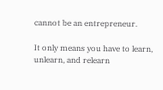cannot be an entrepreneur.

It only means you have to learn, unlearn, and relearn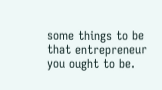some things to be that entrepreneur you ought to be.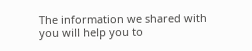The information we shared with you will help you to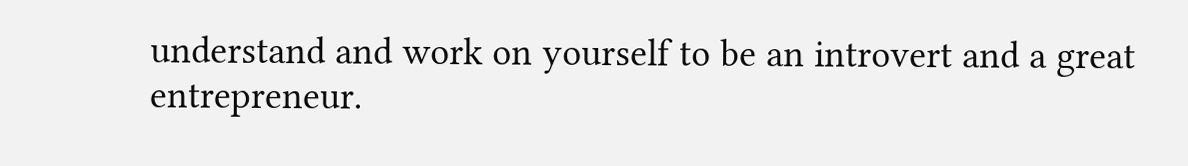understand and work on yourself to be an introvert and a great entrepreneur.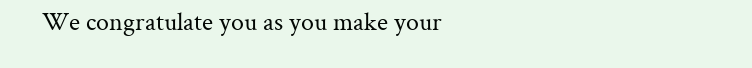We congratulate you as you make your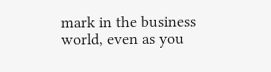mark in the business world, even as you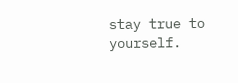stay true to yourself.